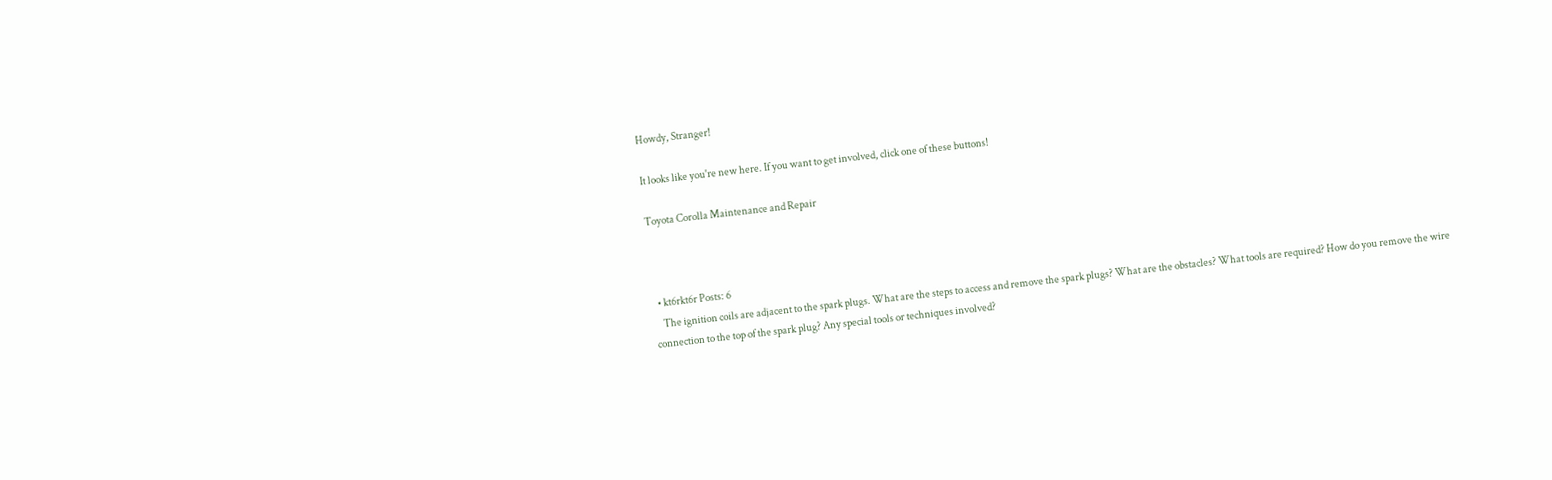Howdy, Stranger!

It looks like you're new here. If you want to get involved, click one of these buttons!

Toyota Corolla Maintenance and Repair



  • kt6rkt6r Posts: 6
    The ignition coils are adjacent to the spark plugs. What are the steps to access and remove the spark plugs? What are the obstacles? What tools are required? How do you remove the wire connection to the top of the spark plug? Any special tools or techniques involved?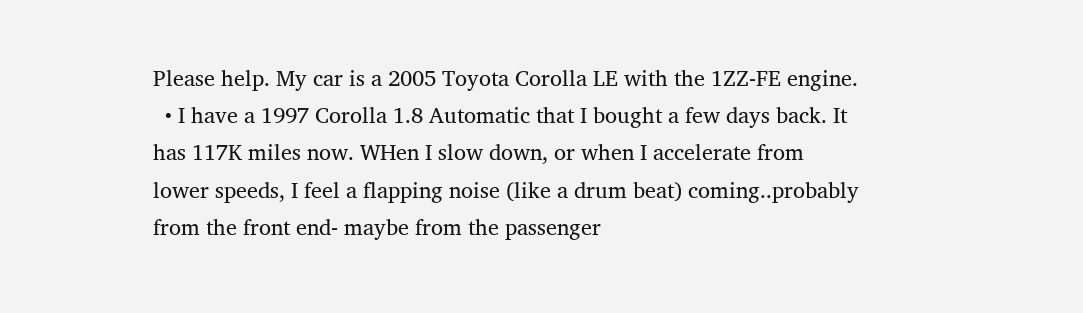Please help. My car is a 2005 Toyota Corolla LE with the 1ZZ-FE engine.
  • I have a 1997 Corolla 1.8 Automatic that I bought a few days back. It has 117K miles now. WHen I slow down, or when I accelerate from lower speeds, I feel a flapping noise (like a drum beat) coming..probably from the front end- maybe from the passenger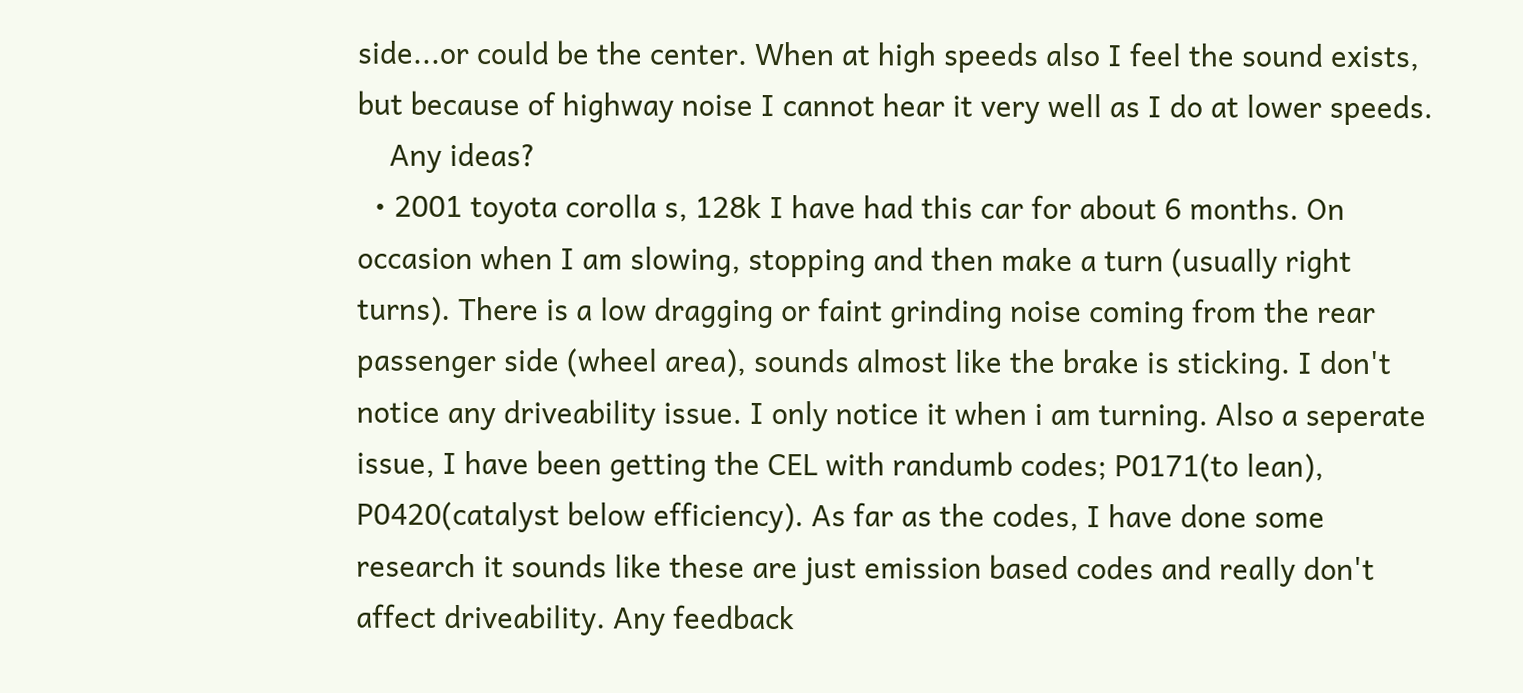side...or could be the center. When at high speeds also I feel the sound exists, but because of highway noise I cannot hear it very well as I do at lower speeds.
    Any ideas?
  • 2001 toyota corolla s, 128k I have had this car for about 6 months. On occasion when I am slowing, stopping and then make a turn (usually right turns). There is a low dragging or faint grinding noise coming from the rear passenger side (wheel area), sounds almost like the brake is sticking. I don't notice any driveability issue. I only notice it when i am turning. Also a seperate issue, I have been getting the CEL with randumb codes; P0171(to lean), P0420(catalyst below efficiency). As far as the codes, I have done some research it sounds like these are just emission based codes and really don't affect driveability. Any feedback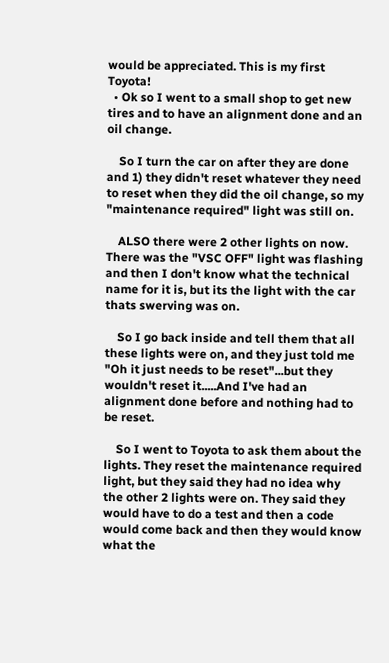would be appreciated. This is my first Toyota!
  • Ok so I went to a small shop to get new tires and to have an alignment done and an oil change.

    So I turn the car on after they are done and 1) they didn't reset whatever they need to reset when they did the oil change, so my "maintenance required" light was still on.

    ALSO there were 2 other lights on now. There was the "VSC OFF" light was flashing and then I don't know what the technical name for it is, but its the light with the car thats swerving was on.

    So I go back inside and tell them that all these lights were on, and they just told me "Oh it just needs to be reset"...but they wouldn't reset it.....And I've had an alignment done before and nothing had to be reset.

    So I went to Toyota to ask them about the lights. They reset the maintenance required light, but they said they had no idea why the other 2 lights were on. They said they would have to do a test and then a code would come back and then they would know what the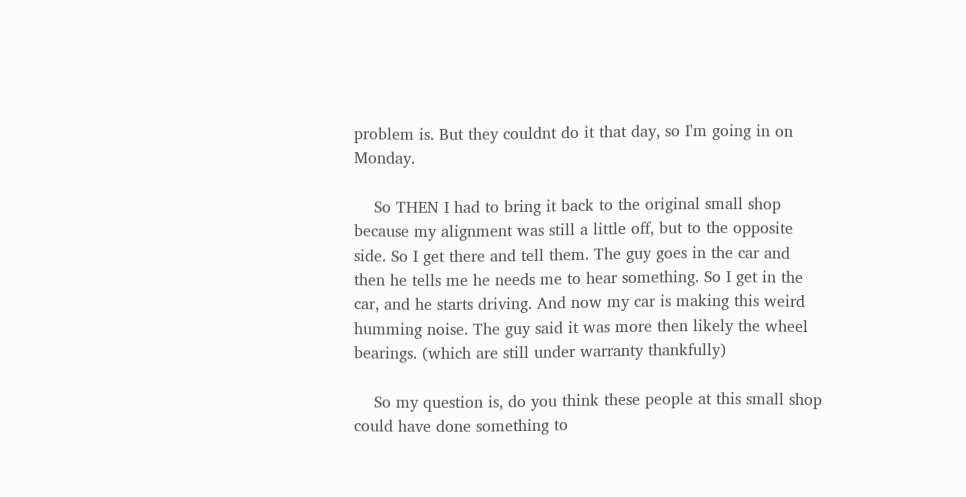problem is. But they couldnt do it that day, so I'm going in on Monday.

    So THEN I had to bring it back to the original small shop because my alignment was still a little off, but to the opposite side. So I get there and tell them. The guy goes in the car and then he tells me he needs me to hear something. So I get in the car, and he starts driving. And now my car is making this weird humming noise. The guy said it was more then likely the wheel bearings. (which are still under warranty thankfully)

    So my question is, do you think these people at this small shop could have done something to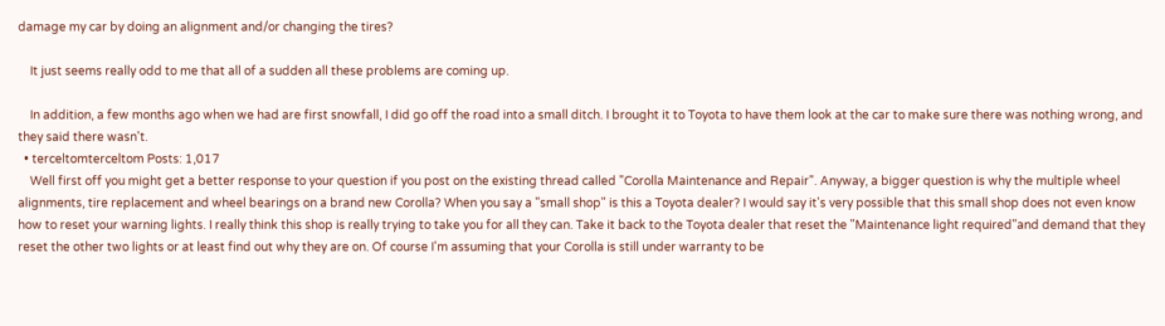damage my car by doing an alignment and/or changing the tires?

    It just seems really odd to me that all of a sudden all these problems are coming up.

    In addition, a few months ago when we had are first snowfall, I did go off the road into a small ditch. I brought it to Toyota to have them look at the car to make sure there was nothing wrong, and they said there wasn't.
  • terceltomterceltom Posts: 1,017
    Well first off you might get a better response to your question if you post on the existing thread called "Corolla Maintenance and Repair". Anyway, a bigger question is why the multiple wheel alignments, tire replacement and wheel bearings on a brand new Corolla? When you say a "small shop" is this a Toyota dealer? I would say it's very possible that this small shop does not even know how to reset your warning lights. I really think this shop is really trying to take you for all they can. Take it back to the Toyota dealer that reset the "Maintenance light required"and demand that they reset the other two lights or at least find out why they are on. Of course I'm assuming that your Corolla is still under warranty to be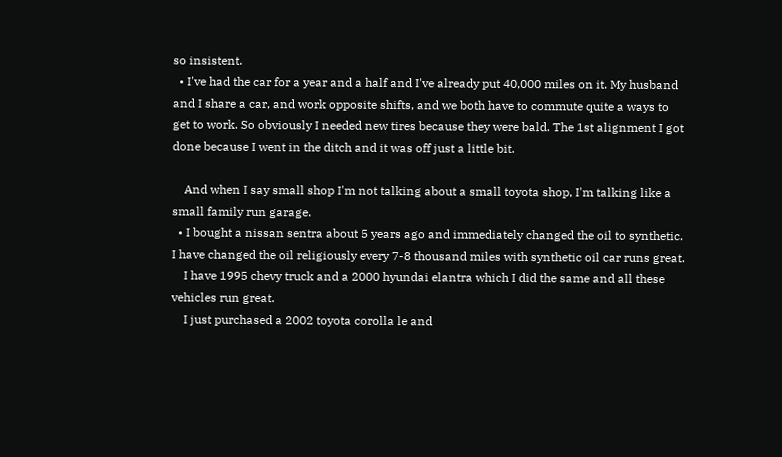so insistent.
  • I've had the car for a year and a half and I've already put 40,000 miles on it. My husband and I share a car, and work opposite shifts, and we both have to commute quite a ways to get to work. So obviously I needed new tires because they were bald. The 1st alignment I got done because I went in the ditch and it was off just a little bit.

    And when I say small shop I'm not talking about a small toyota shop, I'm talking like a small family run garage.
  • I bought a nissan sentra about 5 years ago and immediately changed the oil to synthetic. I have changed the oil religiously every 7-8 thousand miles with synthetic oil car runs great.
    I have 1995 chevy truck and a 2000 hyundai elantra which I did the same and all these vehicles run great.
    I just purchased a 2002 toyota corolla le and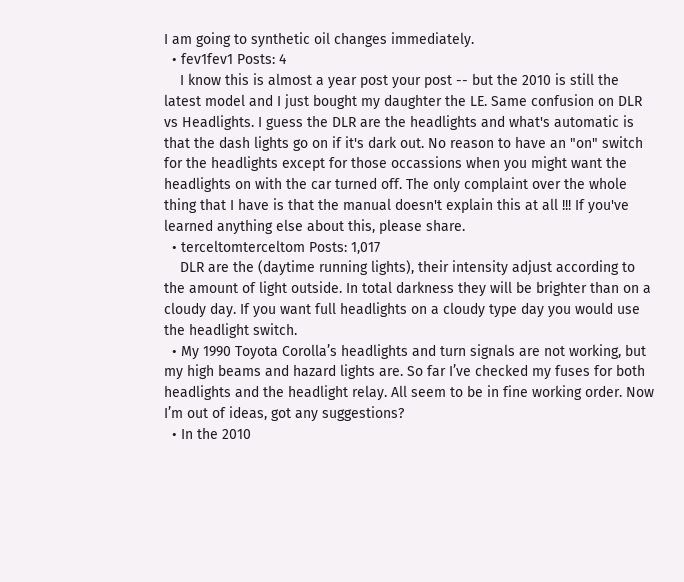I am going to synthetic oil changes immediately.
  • fev1fev1 Posts: 4
    I know this is almost a year post your post -- but the 2010 is still the latest model and I just bought my daughter the LE. Same confusion on DLR vs Headlights. I guess the DLR are the headlights and what's automatic is that the dash lights go on if it's dark out. No reason to have an "on" switch for the headlights except for those occassions when you might want the headlights on with the car turned off. The only complaint over the whole thing that I have is that the manual doesn't explain this at all !!! If you've learned anything else about this, please share.
  • terceltomterceltom Posts: 1,017
    DLR are the (daytime running lights), their intensity adjust according to the amount of light outside. In total darkness they will be brighter than on a cloudy day. If you want full headlights on a cloudy type day you would use the headlight switch.
  • My 1990 Toyota Corolla’s headlights and turn signals are not working, but my high beams and hazard lights are. So far I’ve checked my fuses for both headlights and the headlight relay. All seem to be in fine working order. Now I’m out of ideas, got any suggestions?
  • In the 2010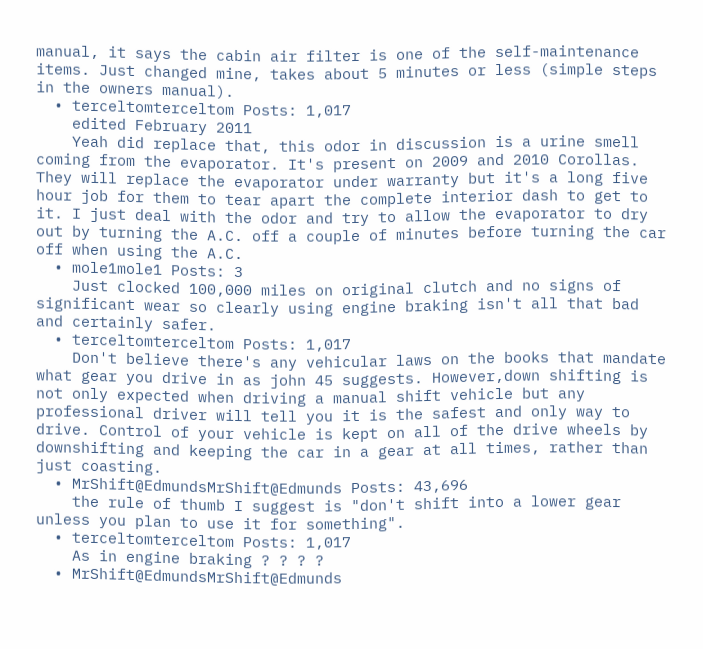manual, it says the cabin air filter is one of the self-maintenance items. Just changed mine, takes about 5 minutes or less (simple steps in the owners manual).
  • terceltomterceltom Posts: 1,017
    edited February 2011
    Yeah did replace that, this odor in discussion is a urine smell coming from the evaporator. It's present on 2009 and 2010 Corollas. They will replace the evaporator under warranty but it's a long five hour job for them to tear apart the complete interior dash to get to it. I just deal with the odor and try to allow the evaporator to dry out by turning the A.C. off a couple of minutes before turning the car off when using the A.C.
  • mole1mole1 Posts: 3
    Just clocked 100,000 miles on original clutch and no signs of significant wear so clearly using engine braking isn't all that bad and certainly safer.
  • terceltomterceltom Posts: 1,017
    Don't believe there's any vehicular laws on the books that mandate what gear you drive in as john 45 suggests. However,down shifting is not only expected when driving a manual shift vehicle but any professional driver will tell you it is the safest and only way to drive. Control of your vehicle is kept on all of the drive wheels by downshifting and keeping the car in a gear at all times, rather than just coasting.
  • MrShift@EdmundsMrShift@Edmunds Posts: 43,696
    the rule of thumb I suggest is "don't shift into a lower gear unless you plan to use it for something".
  • terceltomterceltom Posts: 1,017
    As in engine braking ? ? ? ?
  • MrShift@EdmundsMrShift@Edmunds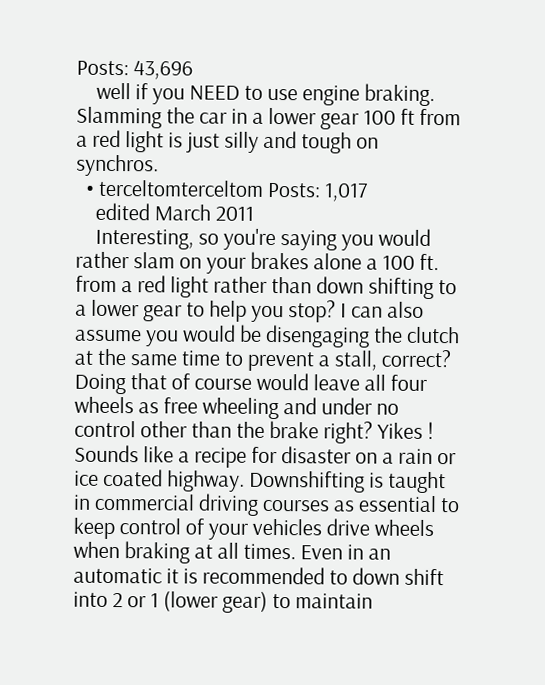Posts: 43,696
    well if you NEED to use engine braking. Slamming the car in a lower gear 100 ft from a red light is just silly and tough on synchros.
  • terceltomterceltom Posts: 1,017
    edited March 2011
    Interesting, so you're saying you would rather slam on your brakes alone a 100 ft. from a red light rather than down shifting to a lower gear to help you stop? I can also assume you would be disengaging the clutch at the same time to prevent a stall, correct? Doing that of course would leave all four wheels as free wheeling and under no control other than the brake right? Yikes ! Sounds like a recipe for disaster on a rain or ice coated highway. Downshifting is taught in commercial driving courses as essential to keep control of your vehicles drive wheels when braking at all times. Even in an automatic it is recommended to down shift into 2 or 1 (lower gear) to maintain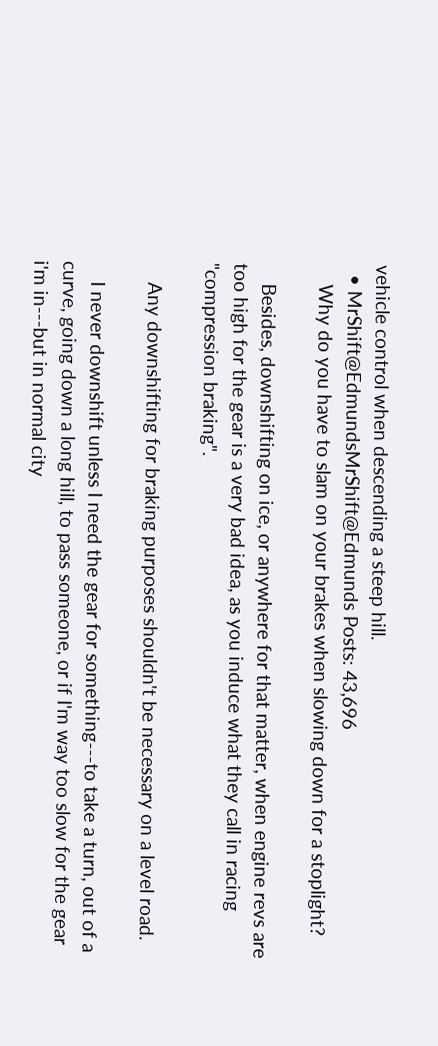vehicle control when descending a steep hill.
  • MrShift@EdmundsMrShift@Edmunds Posts: 43,696
    Why do you have to slam on your brakes when slowing down for a stoplight?

    Besides, downshifting on ice, or anywhere for that matter, when engine revs are too high for the gear is a very bad idea, as you induce what they call in racing "compression braking".

    Any downshifting for braking purposes shouldn't be necessary on a level road.

    I never downshift unless I need the gear for something---to take a turn, out of a curve, going down a long hill, to pass someone, or if I'm way too slow for the gear i'm in---but in normal city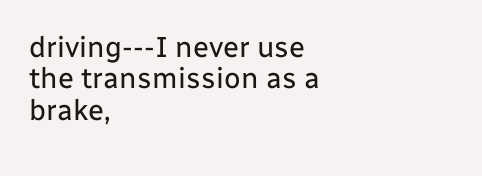driving---I never use the transmission as a brake,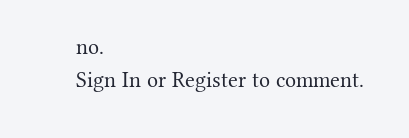no.
Sign In or Register to comment.